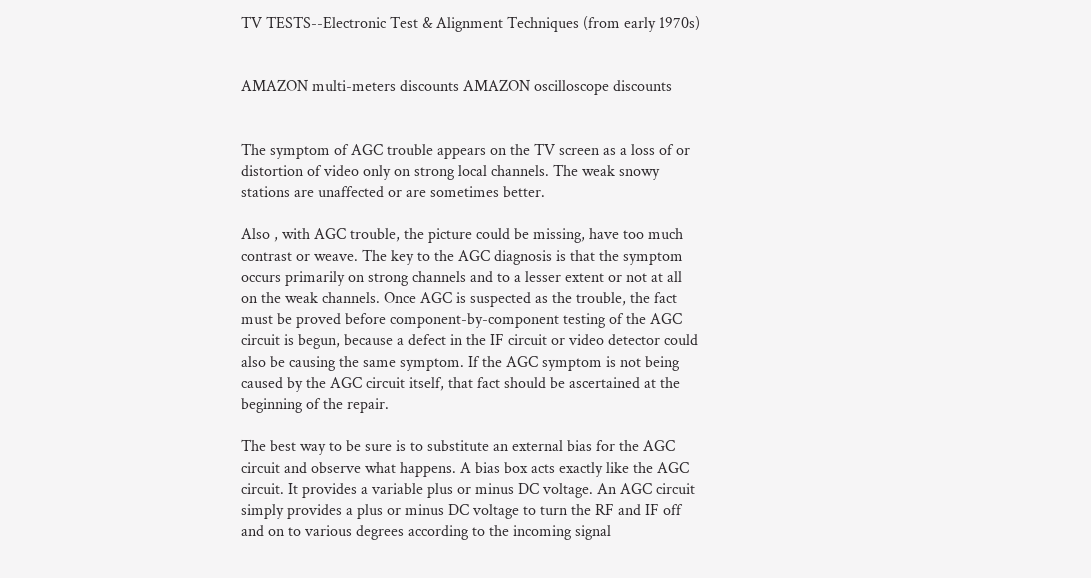TV TESTS--Electronic Test & Alignment Techniques (from early 1970s)


AMAZON multi-meters discounts AMAZON oscilloscope discounts


The symptom of AGC trouble appears on the TV screen as a loss of or distortion of video only on strong local channels. The weak snowy stations are unaffected or are sometimes better.

Also , with AGC trouble, the picture could be missing, have too much contrast or weave. The key to the AGC diagnosis is that the symptom occurs primarily on strong channels and to a lesser extent or not at all on the weak channels. Once AGC is suspected as the trouble, the fact must be proved before component-by-component testing of the AGC circuit is begun, because a defect in the IF circuit or video detector could also be causing the same symptom. If the AGC symptom is not being caused by the AGC circuit itself, that fact should be ascertained at the beginning of the repair.

The best way to be sure is to substitute an external bias for the AGC circuit and observe what happens. A bias box acts exactly like the AGC circuit. It provides a variable plus or minus DC voltage. An AGC circuit simply provides a plus or minus DC voltage to turn the RF and IF off and on to various degrees according to the incoming signal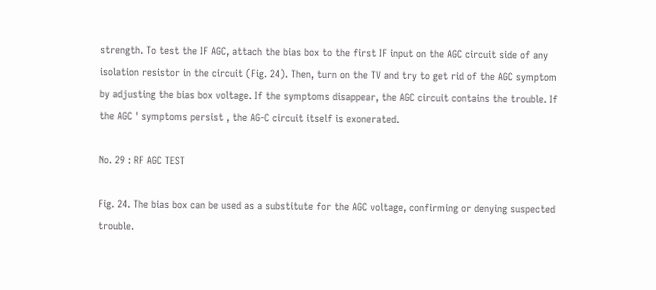strength. To test the IF AGC, attach the bias box to the first IF input on the AGC circuit side of any isolation resistor in the circuit (Fig. 24). Then, turn on the TV and try to get rid of the AGC symptom by adjusting the bias box voltage. If the symptoms disappear, the AGC circuit contains the trouble. If the AGC ' symptoms persist , the AG-C circuit itself is exonerated.

No. 29 : RF AGC TEST

Fig. 24. The bias box can be used as a substitute for the AGC voltage, confirming or denying suspected trouble.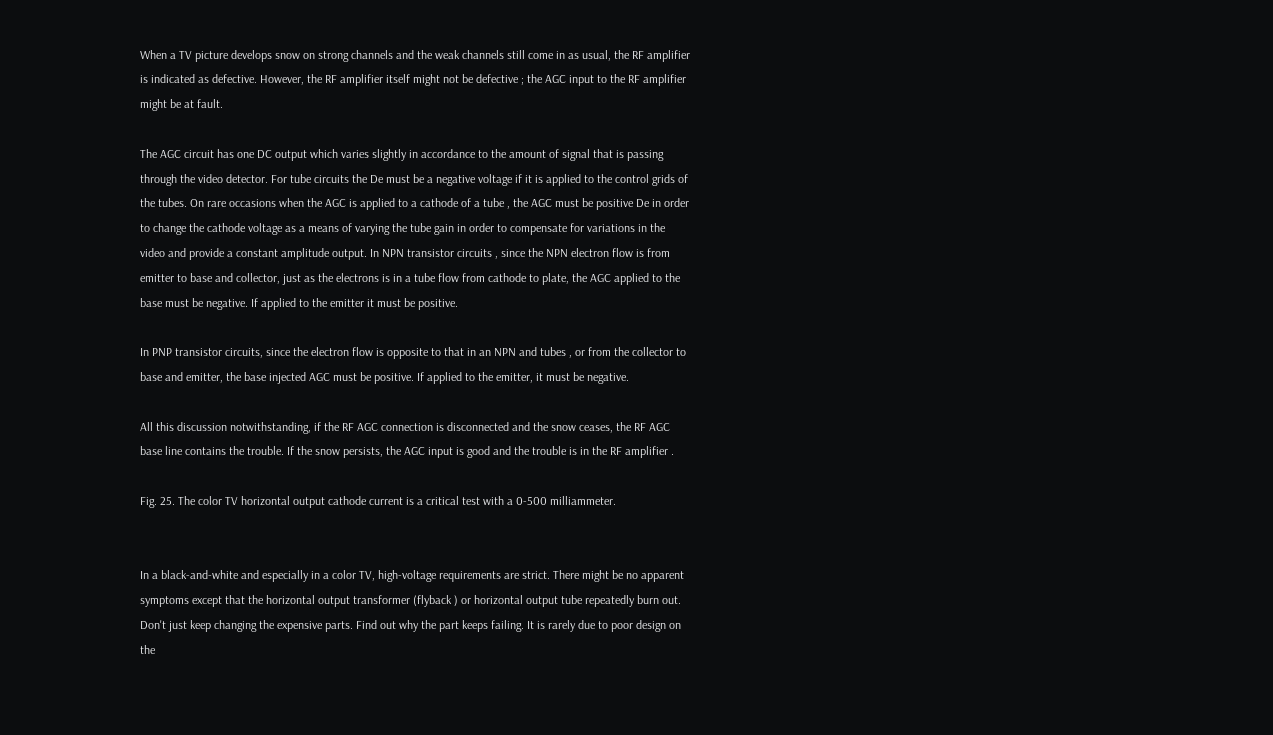When a TV picture develops snow on strong channels and the weak channels still come in as usual, the RF amplifier is indicated as defective. However, the RF amplifier itself might not be defective ; the AGC input to the RF amplifier might be at fault.

The AGC circuit has one DC output which varies slightly in accordance to the amount of signal that is passing through the video detector. For tube circuits the De must be a negative voltage if it is applied to the control grids of the tubes. On rare occasions when the AGC is applied to a cathode of a tube , the AGC must be positive De in order to change the cathode voltage as a means of varying the tube gain in order to compensate for variations in the video and provide a constant amplitude output. In NPN transistor circuits , since the NPN electron flow is from emitter to base and collector, just as the electrons is in a tube flow from cathode to plate, the AGC applied to the base must be negative. If applied to the emitter it must be positive.

In PNP transistor circuits, since the electron flow is opposite to that in an NPN and tubes , or from the collector to base and emitter, the base injected AGC must be positive. If applied to the emitter, it must be negative.

All this discussion notwithstanding, if the RF AGC connection is disconnected and the snow ceases, the RF AGC base line contains the trouble. If the snow persists, the AGC input is good and the trouble is in the RF amplifier .

Fig. 25. The color TV horizontal output cathode current is a critical test with a 0-500 milliammeter.


In a black-and-white and especially in a color TV, high-voltage requirements are strict. There might be no apparent symptoms except that the horizontal output transformer (flyback ) or horizontal output tube repeatedly burn out. Don't just keep changing the expensive parts. Find out why the part keeps failing. It is rarely due to poor design on the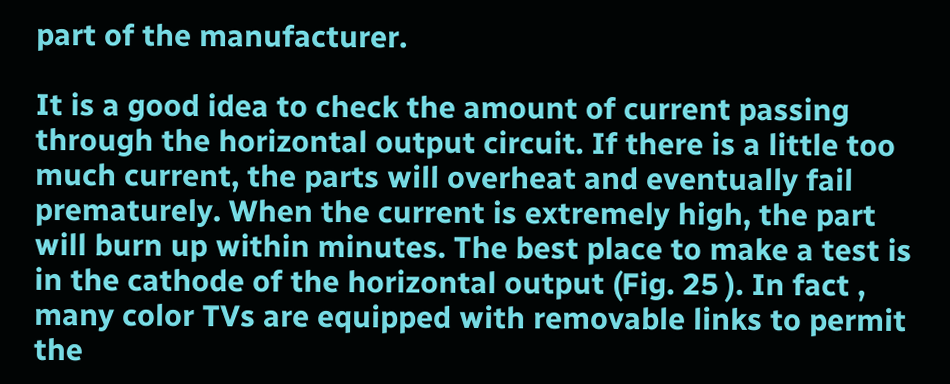part of the manufacturer.

It is a good idea to check the amount of current passing through the horizontal output circuit. If there is a little too much current, the parts will overheat and eventually fail prematurely. When the current is extremely high, the part will burn up within minutes. The best place to make a test is in the cathode of the horizontal output (Fig. 25 ). In fact , many color TVs are equipped with removable links to permit the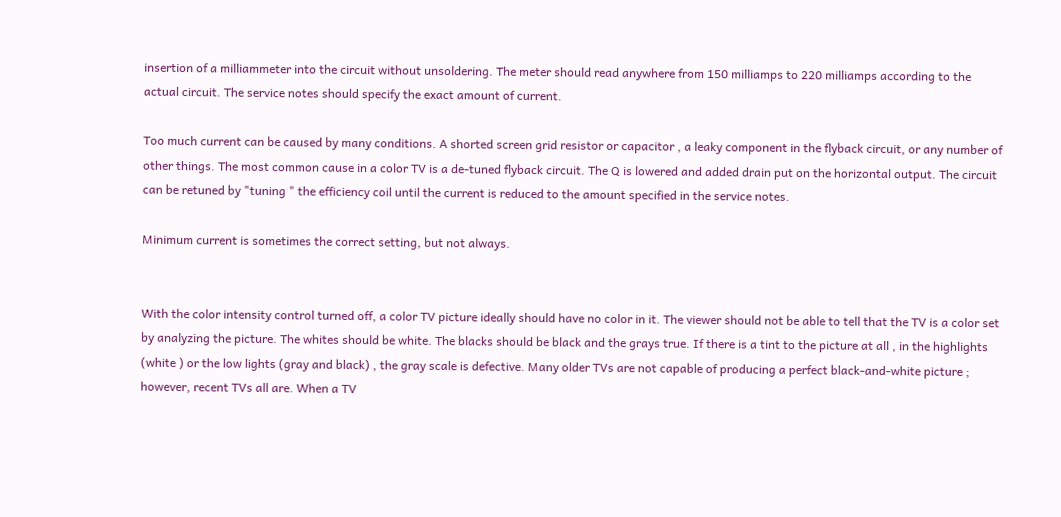insertion of a milliammeter into the circuit without unsoldering. The meter should read anywhere from 150 milliamps to 220 milliamps according to the actual circuit. The service notes should specify the exact amount of current.

Too much current can be caused by many conditions. A shorted screen grid resistor or capacitor , a leaky component in the flyback circuit, or any number of other things. The most common cause in a color TV is a de-tuned flyback circuit. The Q is lowered and added drain put on the horizontal output. The circuit can be retuned by "tuning " the efficiency coil until the current is reduced to the amount specified in the service notes.

Minimum current is sometimes the correct setting, but not always.


With the color intensity control turned off, a color TV picture ideally should have no color in it. The viewer should not be able to tell that the TV is a color set by analyzing the picture. The whites should be white. The blacks should be black and the grays true. If there is a tint to the picture at all , in the highlights (white ) or the low lights (gray and black) , the gray scale is defective. Many older TVs are not capable of producing a perfect black-and-white picture ; however, recent TVs all are. When a TV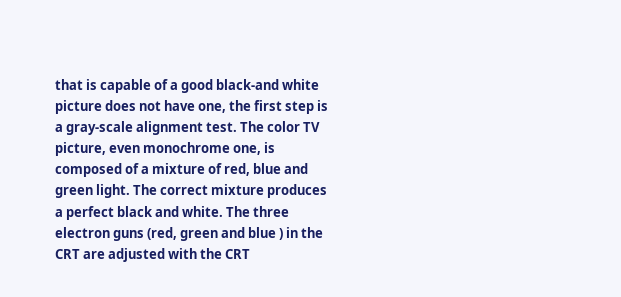that is capable of a good black-and white picture does not have one, the first step is a gray-scale alignment test. The color TV picture, even monochrome one, is composed of a mixture of red, blue and green light. The correct mixture produces a perfect black and white. The three electron guns (red, green and blue ) in the CRT are adjusted with the CRT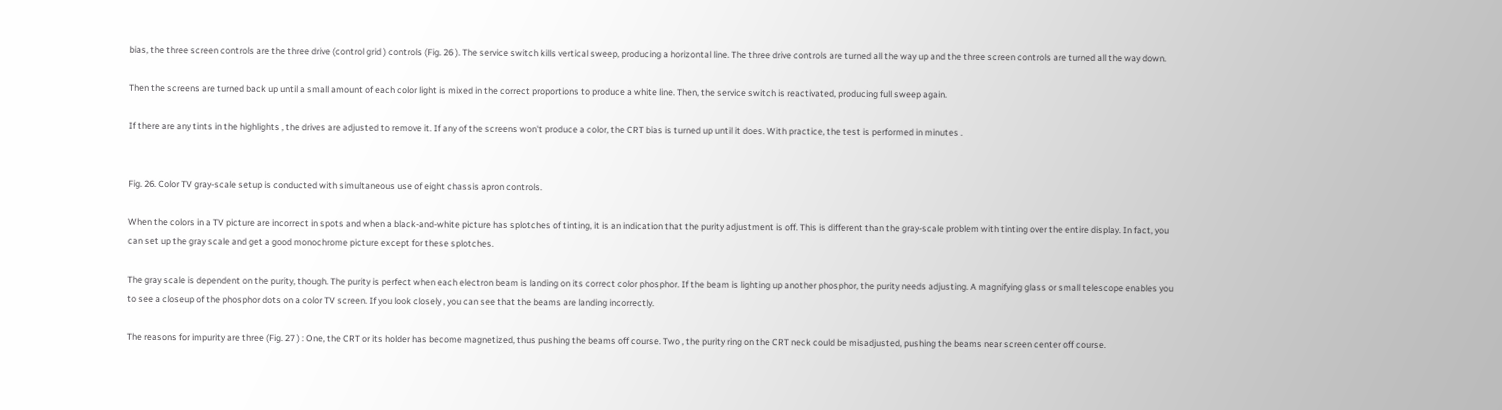bias, the three screen controls are the three drive (control grid ) controls (Fig. 26 ). The service switch kills vertical sweep, producing a horizontal line. The three drive controls are turned all the way up and the three screen controls are turned all the way down.

Then the screens are turned back up until a small amount of each color light is mixed in the correct proportions to produce a white line. Then, the service switch is reactivated, producing full sweep again.

If there are any tints in the highlights , the drives are adjusted to remove it. If any of the screens won't produce a color, the CRT bias is turned up until it does. With practice, the test is performed in minutes .


Fig. 26. Color TV gray-scale setup is conducted with simultaneous use of eight chassis apron controls.

When the colors in a TV picture are incorrect in spots and when a black-and-white picture has splotches of tinting, it is an indication that the purity adjustment is off. This is different than the gray-scale problem with tinting over the entire display. In fact, you can set up the gray scale and get a good monochrome picture except for these splotches.

The gray scale is dependent on the purity, though. The purity is perfect when each electron beam is landing on its correct color phosphor. If the beam is lighting up another phosphor, the purity needs adjusting. A magnifying glass or small telescope enables you to see a closeup of the phosphor dots on a color TV screen. If you look closely , you can see that the beams are landing incorrectly.

The reasons for impurity are three (Fig. 27 ) : One, the CRT or its holder has become magnetized, thus pushing the beams off course. Two , the purity ring on the CRT neck could be misadjusted, pushing the beams near screen center off course.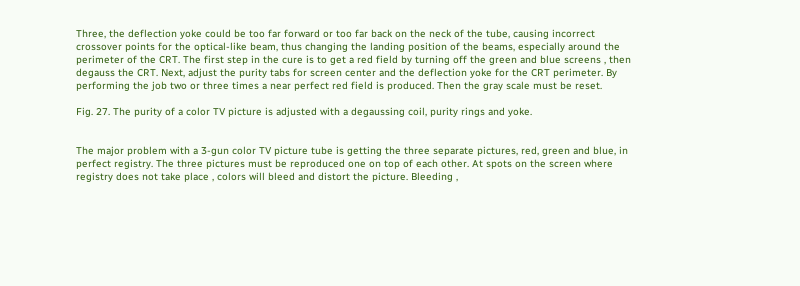Three, the deflection yoke could be too far forward or too far back on the neck of the tube, causing incorrect crossover points for the optical-like beam, thus changing the landing position of the beams, especially around the perimeter of the CRT. The first step in the cure is to get a red field by turning off the green and blue screens , then degauss the CRT. Next, adjust the purity tabs for screen center and the deflection yoke for the CRT perimeter. By performing the job two or three times a near perfect red field is produced. Then the gray scale must be reset.

Fig. 27. The purity of a color TV picture is adjusted with a degaussing coil, purity rings and yoke.


The major problem with a 3-gun color TV picture tube is getting the three separate pictures, red, green and blue, in perfect registry. The three pictures must be reproduced one on top of each other. At spots on the screen where registry does not take place , colors will bleed and distort the picture. Bleeding ,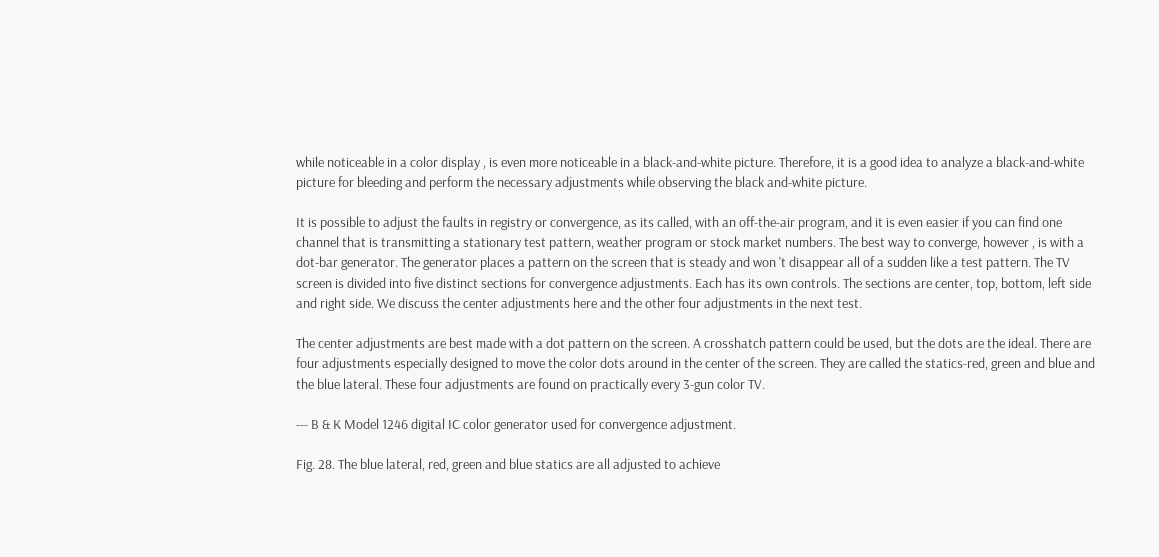while noticeable in a color display , is even more noticeable in a black-and-white picture. Therefore, it is a good idea to analyze a black-and-white picture for bleeding and perform the necessary adjustments while observing the black and-white picture.

It is possible to adjust the faults in registry or convergence, as its called, with an off-the-air program, and it is even easier if you can find one channel that is transmitting a stationary test pattern, weather program or stock market numbers. The best way to converge, however , is with a dot-bar generator. The generator places a pattern on the screen that is steady and won 't disappear all of a sudden like a test pattern. The TV screen is divided into five distinct sections for convergence adjustments. Each has its own controls. The sections are center, top, bottom, left side and right side. We discuss the center adjustments here and the other four adjustments in the next test.

The center adjustments are best made with a dot pattern on the screen. A crosshatch pattern could be used, but the dots are the ideal. There are four adjustments especially designed to move the color dots around in the center of the screen. They are called the statics-red, green and blue and the blue lateral. These four adjustments are found on practically every 3-gun color TV.

--- B & K Model 1246 digital IC color generator used for convergence adjustment.

Fig. 28. The blue lateral, red, green and blue statics are all adjusted to achieve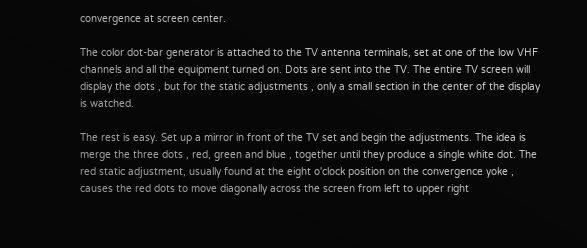convergence at screen center.

The color dot-bar generator is attached to the TV antenna terminals, set at one of the low VHF channels and all the equipment turned on. Dots are sent into the TV. The entire TV screen will display the dots , but for the static adjustments , only a small section in the center of the display is watched.

The rest is easy. Set up a mirror in front of the TV set and begin the adjustments. The idea is merge the three dots , red, green and blue , together until they produce a single white dot. The red static adjustment, usually found at the eight o'clock position on the convergence yoke , causes the red dots to move diagonally across the screen from left to upper right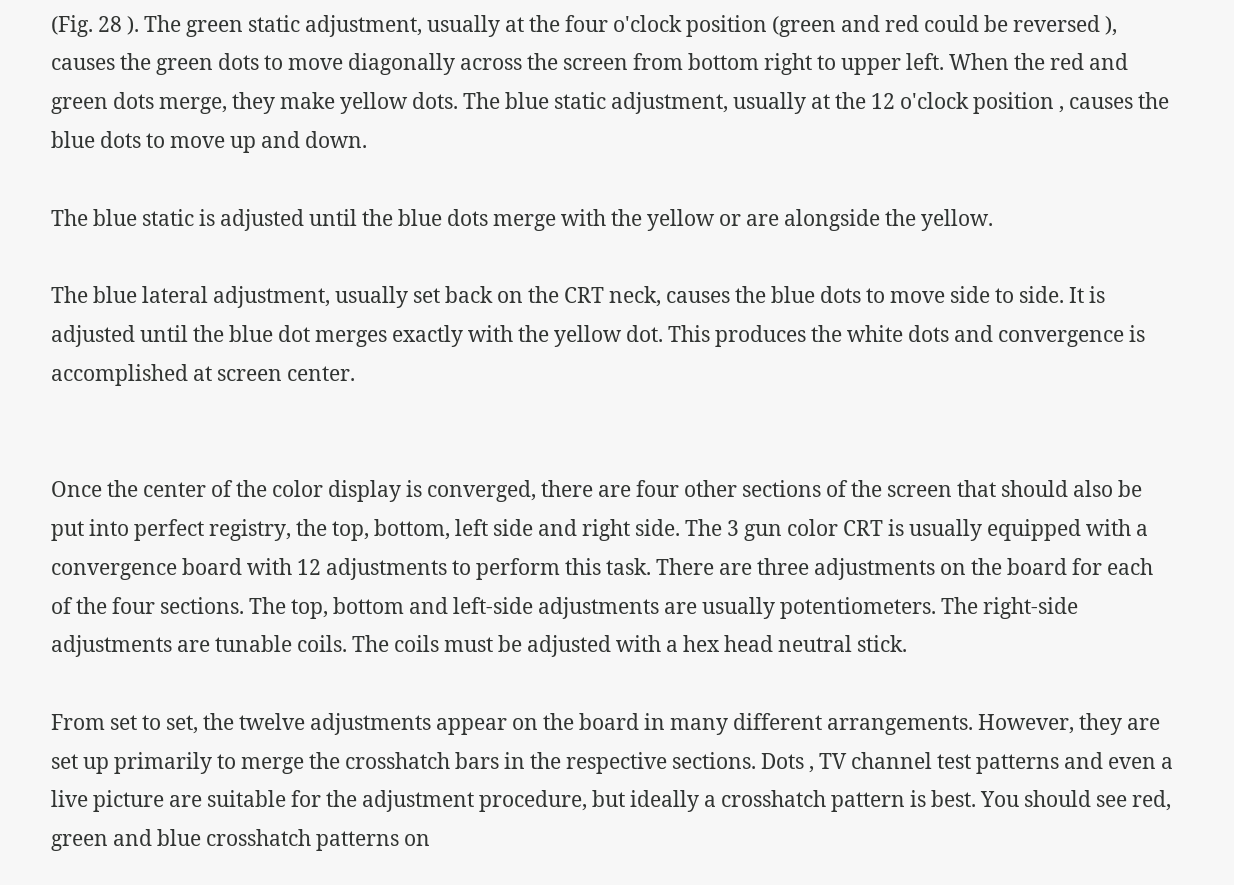(Fig. 28 ). The green static adjustment, usually at the four o'clock position (green and red could be reversed ), causes the green dots to move diagonally across the screen from bottom right to upper left. When the red and green dots merge, they make yellow dots. The blue static adjustment, usually at the 12 o'clock position , causes the blue dots to move up and down.

The blue static is adjusted until the blue dots merge with the yellow or are alongside the yellow.

The blue lateral adjustment, usually set back on the CRT neck, causes the blue dots to move side to side. It is adjusted until the blue dot merges exactly with the yellow dot. This produces the white dots and convergence is accomplished at screen center.


Once the center of the color display is converged, there are four other sections of the screen that should also be put into perfect registry, the top, bottom, left side and right side. The 3 gun color CRT is usually equipped with a convergence board with 12 adjustments to perform this task. There are three adjustments on the board for each of the four sections. The top, bottom and left-side adjustments are usually potentiometers. The right-side adjustments are tunable coils. The coils must be adjusted with a hex head neutral stick.

From set to set, the twelve adjustments appear on the board in many different arrangements. However, they are set up primarily to merge the crosshatch bars in the respective sections. Dots , TV channel test patterns and even a live picture are suitable for the adjustment procedure, but ideally a crosshatch pattern is best. You should see red, green and blue crosshatch patterns on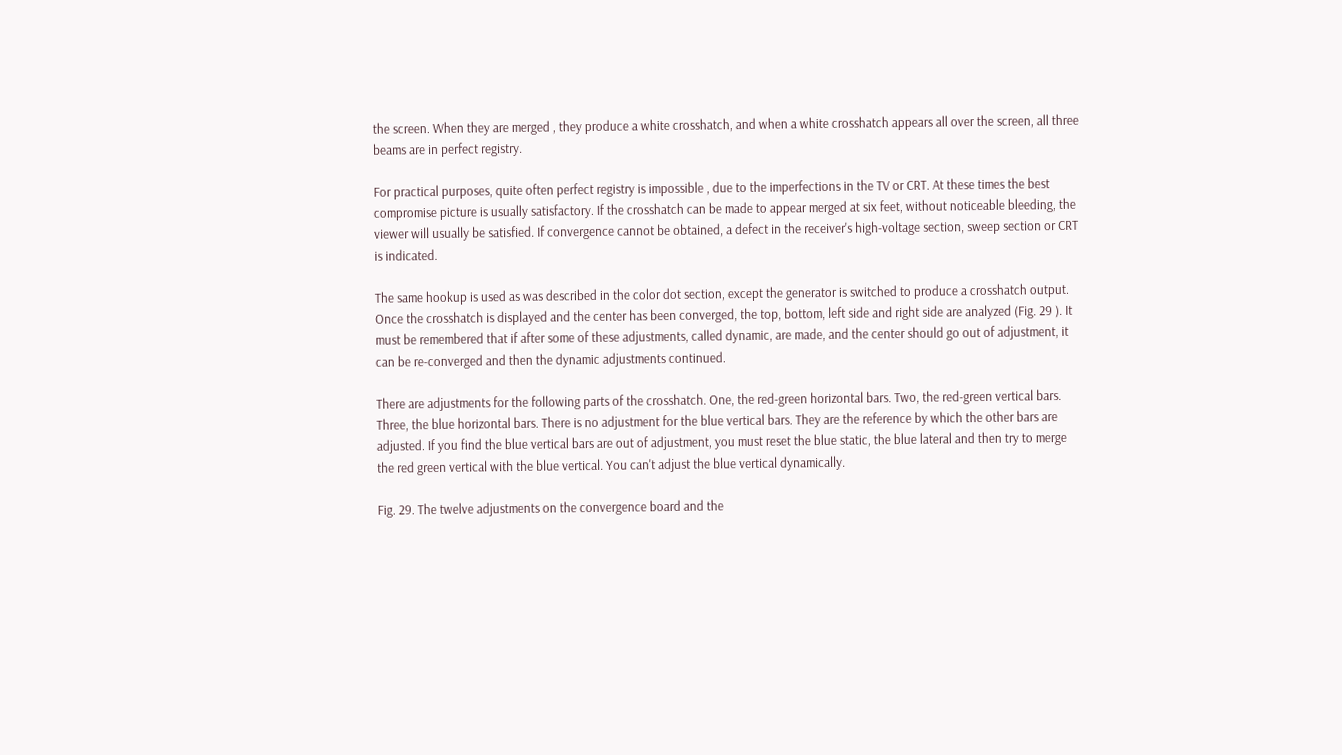the screen. When they are merged , they produce a white crosshatch, and when a white crosshatch appears all over the screen, all three beams are in perfect registry.

For practical purposes, quite often perfect registry is impossible , due to the imperfections in the TV or CRT. At these times the best compromise picture is usually satisfactory. If the crosshatch can be made to appear merged at six feet, without noticeable bleeding, the viewer will usually be satisfied. If convergence cannot be obtained, a defect in the receiver's high-voltage section, sweep section or CRT is indicated.

The same hookup is used as was described in the color dot section, except the generator is switched to produce a crosshatch output. Once the crosshatch is displayed and the center has been converged, the top, bottom, left side and right side are analyzed (Fig. 29 ). It must be remembered that if after some of these adjustments, called dynamic, are made, and the center should go out of adjustment, it can be re-converged and then the dynamic adjustments continued.

There are adjustments for the following parts of the crosshatch. One, the red-green horizontal bars. Two, the red-green vertical bars. Three, the blue horizontal bars. There is no adjustment for the blue vertical bars. They are the reference by which the other bars are adjusted. If you find the blue vertical bars are out of adjustment, you must reset the blue static, the blue lateral and then try to merge the red green vertical with the blue vertical. You can't adjust the blue vertical dynamically.

Fig. 29. The twelve adjustments on the convergence board and the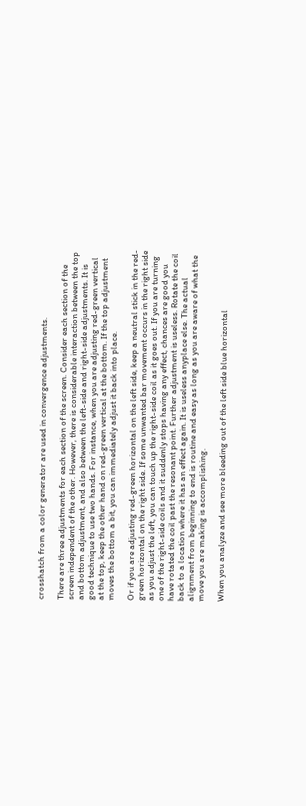crosshatch from a color generator are used in convergence adjustments.

There are three adjustments for each section of the screen. Consider each section of the screen independent of the other. However, there is considerable interaction between the top and bottom adjustment, and also between the left-side and right-side adjustments. It is good technique to use two hands. For instance, when you are adjusting red-green vertical at the top, keep the other hand on red-green vertical at the bottom. If the top adjustment moves the bottom a bit, you can immediately adjust it back into place.

Or if you are adjusting red-green horizontal on the left side, keep a neutral stick in the red-green horizontal on the right side. If some unwanted bar movement occurs in the right side as you adjust the left, you can touch up the right-side coil as it goes out. If you are turning one of the right-side coils and it suddenly stops having any effect, chances are good you have rotated the coil past the resonant point. Further adjustment is useless. Rotate the coil back to a location where it has an effect again. It is useless anyplace else. The actual alignment from beginning to end is routine and easy as long as you are aware of what the move you are making is accomplishing.

When you analyze and see more bleeding out of the left side blue horizontal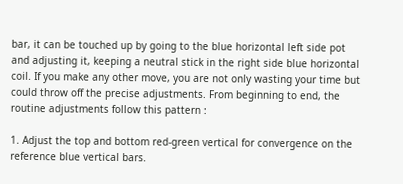bar, it can be touched up by going to the blue horizontal left side pot and adjusting it, keeping a neutral stick in the right side blue horizontal coil. If you make any other move, you are not only wasting your time but could throw off the precise adjustments. From beginning to end, the routine adjustments follow this pattern :

1. Adjust the top and bottom red-green vertical for convergence on the reference blue vertical bars.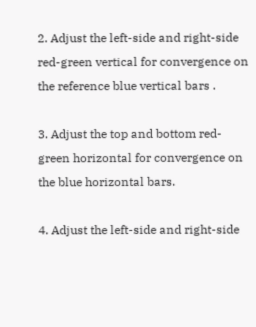2. Adjust the left-side and right-side red-green vertical for convergence on the reference blue vertical bars .

3. Adjust the top and bottom red-green horizontal for convergence on the blue horizontal bars.

4. Adjust the left-side and right-side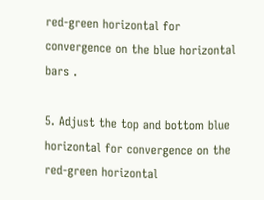red-green horizontal for convergence on the blue horizontal bars .

5. Adjust the top and bottom blue horizontal for convergence on the red-green horizontal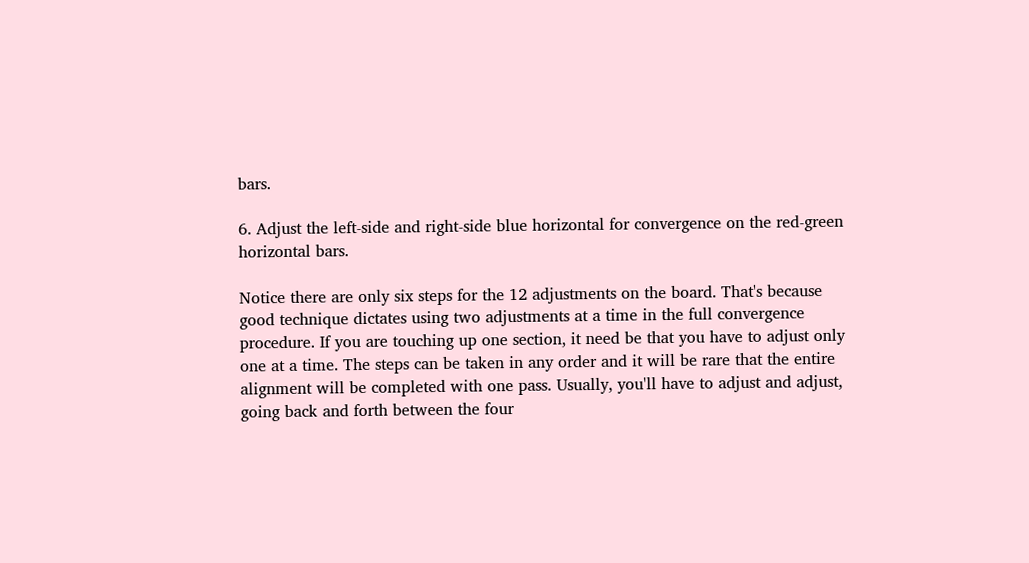bars.

6. Adjust the left-side and right-side blue horizontal for convergence on the red-green horizontal bars.

Notice there are only six steps for the 12 adjustments on the board. That's because good technique dictates using two adjustments at a time in the full convergence procedure. If you are touching up one section, it need be that you have to adjust only one at a time. The steps can be taken in any order and it will be rare that the entire alignment will be completed with one pass. Usually, you'll have to adjust and adjust, going back and forth between the four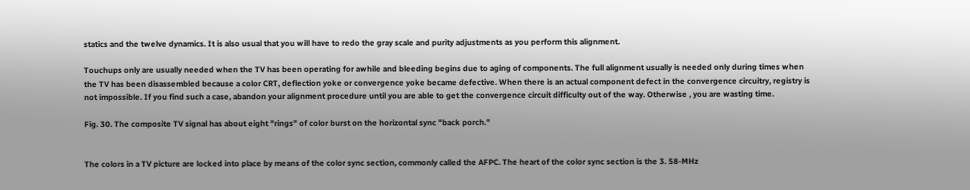statics and the twelve dynamics. It is also usual that you will have to redo the gray scale and purity adjustments as you perform this alignment.

Touchups only are usually needed when the TV has been operating for awhile and bleeding begins due to aging of components. The full alignment usually is needed only during times when the TV has been disassembled because a color CRT, deflection yoke or convergence yoke became defective. When there is an actual component defect in the convergence circuitry, registry is not impossible. If you find such a case, abandon your alignment procedure until you are able to get the convergence circuit difficulty out of the way. Otherwise , you are wasting time.

Fig. 30. The composite TV signal has about eight "rings" of color burst on the horizontal sync "back porch."


The colors in a TV picture are locked into place by means of the color sync section, commonly called the AFPC. The heart of the color sync section is the 3. 58-MHz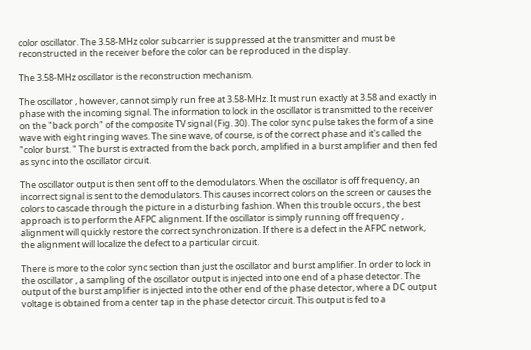color oscillator. The 3.58-MHz color subcarrier is suppressed at the transmitter and must be reconstructed in the receiver before the color can be reproduced in the display.

The 3.58-MHz oscillator is the reconstruction mechanism.

The oscillator , however, cannot simply run free at 3.58-MHz. It must run exactly at 3.58 and exactly in phase with the incoming signal. The information to lock in the oscillator is transmitted to the receiver on the "back porch" of the composite TV signal (Fig. 30). The color sync pulse takes the form of a sine wave with eight ringing waves. The sine wave, of course, is of the correct phase and it's called the "color burst. " The burst is extracted from the back porch, amplified in a burst amplifier and then fed as sync into the oscillator circuit.

The oscillator output is then sent off to the demodulators. When the oscillator is off frequency, an incorrect signal is sent to the demodulators. This causes incorrect colors on the screen or causes the colors to cascade through the picture in a disturbing fashion. When this trouble occurs , the best approach is to perform the AFPC alignment. If the oscillator is simply running off frequency , alignment will quickly restore the correct synchronization. If there is a defect in the AFPC network, the alignment will localize the defect to a particular circuit.

There is more to the color sync section than just the oscillator and burst amplifier. In order to lock in the oscillator , a sampling of the oscillator output is injected into one end of a phase detector. The output of the burst amplifier is injected into the other end of the phase detector, where a DC output voltage is obtained from a center tap in the phase detector circuit. This output is fed to a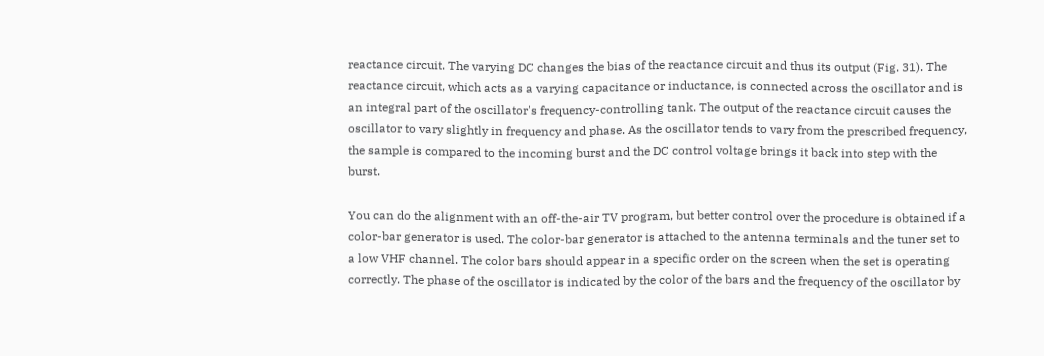reactance circuit. The varying DC changes the bias of the reactance circuit and thus its output (Fig. 31). The reactance circuit, which acts as a varying capacitance or inductance, is connected across the oscillator and is an integral part of the oscillator's frequency-controlling tank. The output of the reactance circuit causes the oscillator to vary slightly in frequency and phase. As the oscillator tends to vary from the prescribed frequency, the sample is compared to the incoming burst and the DC control voltage brings it back into step with the burst.

You can do the alignment with an off-the-air TV program, but better control over the procedure is obtained if a color-bar generator is used. The color-bar generator is attached to the antenna terminals and the tuner set to a low VHF channel. The color bars should appear in a specific order on the screen when the set is operating correctly. The phase of the oscillator is indicated by the color of the bars and the frequency of the oscillator by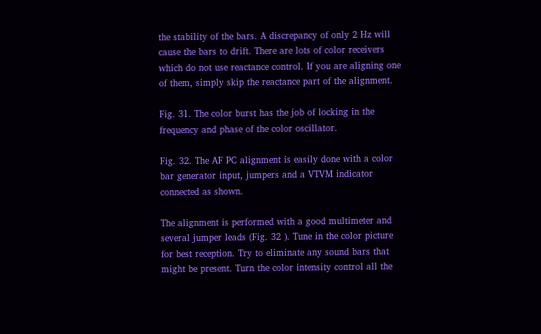the stability of the bars. A discrepancy of only 2 Hz will cause the bars to drift. There are lots of color receivers which do not use reactance control. If you are aligning one of them, simply skip the reactance part of the alignment.

Fig. 31. The color burst has the job of locking in the frequency and phase of the color oscillator.

Fig. 32. The AF PC alignment is easily done with a color bar generator input, jumpers and a VTVM indicator connected as shown.

The alignment is performed with a good multimeter and several jumper leads (Fig. 32 ). Tune in the color picture for best reception. Try to eliminate any sound bars that might be present. Turn the color intensity control all the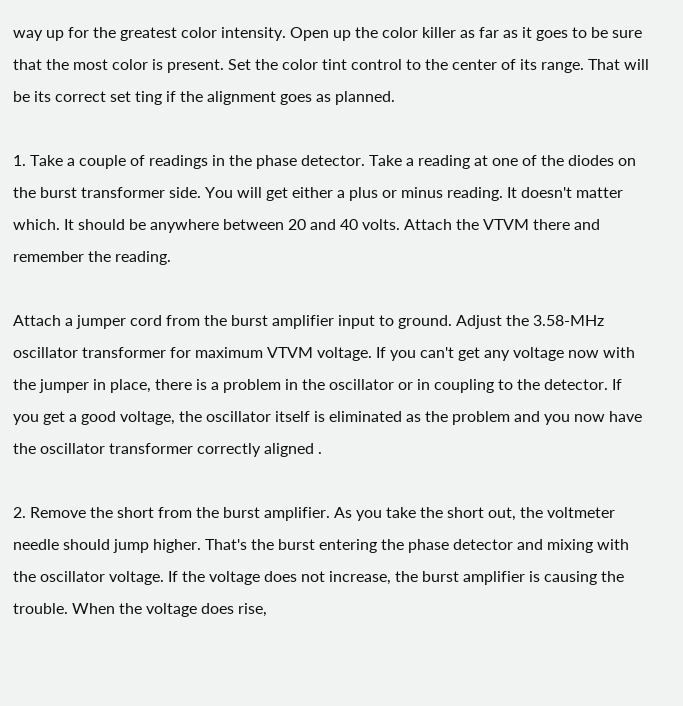way up for the greatest color intensity. Open up the color killer as far as it goes to be sure that the most color is present. Set the color tint control to the center of its range. That will be its correct set ting if the alignment goes as planned.

1. Take a couple of readings in the phase detector. Take a reading at one of the diodes on the burst transformer side. You will get either a plus or minus reading. It doesn't matter which. It should be anywhere between 20 and 40 volts. Attach the VTVM there and remember the reading.

Attach a jumper cord from the burst amplifier input to ground. Adjust the 3.58-MHz oscillator transformer for maximum VTVM voltage. If you can't get any voltage now with the jumper in place, there is a problem in the oscillator or in coupling to the detector. If you get a good voltage, the oscillator itself is eliminated as the problem and you now have the oscillator transformer correctly aligned .

2. Remove the short from the burst amplifier. As you take the short out, the voltmeter needle should jump higher. That's the burst entering the phase detector and mixing with the oscillator voltage. If the voltage does not increase, the burst amplifier is causing the trouble. When the voltage does rise,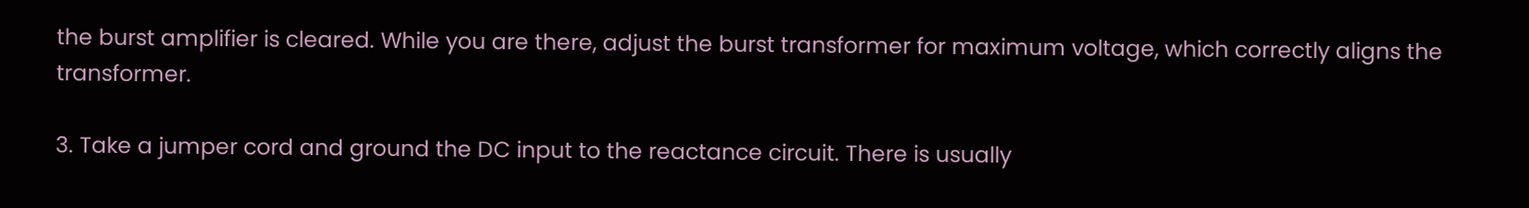the burst amplifier is cleared. While you are there, adjust the burst transformer for maximum voltage, which correctly aligns the transformer.

3. Take a jumper cord and ground the DC input to the reactance circuit. There is usually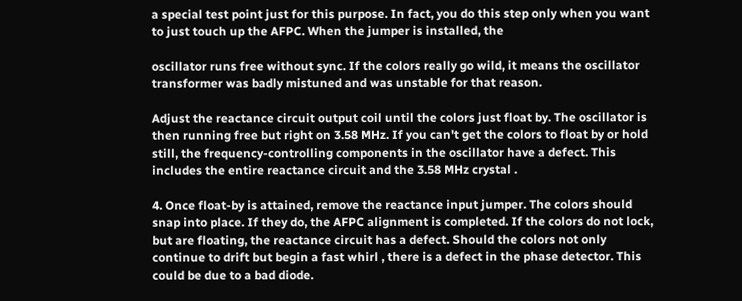a special test point just for this purpose. In fact, you do this step only when you want to just touch up the AFPC. When the jumper is installed, the

oscillator runs free without sync. If the colors really go wild, it means the oscillator transformer was badly mistuned and was unstable for that reason.

Adjust the reactance circuit output coil until the colors just float by. The oscillator is then running free but right on 3.58 MHz. If you can't get the colors to float by or hold still, the frequency-controlling components in the oscillator have a defect. This includes the entire reactance circuit and the 3.58 MHz crystal .

4. Once float-by is attained, remove the reactance input jumper. The colors should snap into place. If they do, the AFPC alignment is completed. If the colors do not lock, but are floating, the reactance circuit has a defect. Should the colors not only continue to drift but begin a fast whirl , there is a defect in the phase detector. This could be due to a bad diode.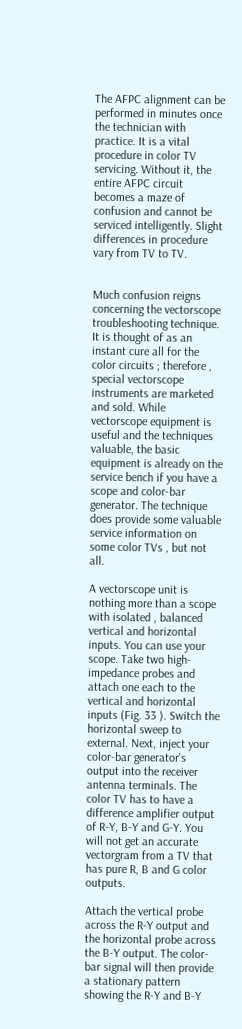The AFPC alignment can be performed in minutes once the technician with practice. It is a vital procedure in color TV servicing. Without it, the entire AFPC circuit becomes a maze of confusion and cannot be serviced intelligently. Slight differences in procedure vary from TV to TV.


Much confusion reigns concerning the vectorscope troubleshooting technique. It is thought of as an instant cure all for the color circuits ; therefore , special vectorscope instruments are marketed and sold. While vectorscope equipment is useful and the techniques valuable, the basic equipment is already on the service bench if you have a scope and color-bar generator. The technique does provide some valuable service information on some color TVs , but not all.

A vectorscope unit is nothing more than a scope with isolated , balanced vertical and horizontal inputs. You can use your scope. Take two high-impedance probes and attach one each to the vertical and horizontal inputs (Fig. 33 ). Switch the horizontal sweep to external. Next, inject your color-bar generator's output into the receiver antenna terminals. The color TV has to have a difference amplifier output of R-Y, B-Y and G-Y. You will not get an accurate vectorgram from a TV that has pure R, B and G color outputs.

Attach the vertical probe across the R-Y output and the horizontal probe across the B-Y output. The color-bar signal will then provide a stationary pattern showing the R-Y and B-Y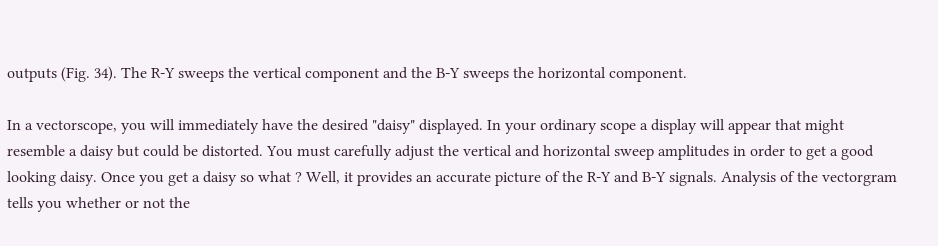outputs (Fig. 34). The R-Y sweeps the vertical component and the B-Y sweeps the horizontal component.

In a vectorscope, you will immediately have the desired "daisy" displayed. In your ordinary scope a display will appear that might resemble a daisy but could be distorted. You must carefully adjust the vertical and horizontal sweep amplitudes in order to get a good looking daisy. Once you get a daisy so what ? Well, it provides an accurate picture of the R-Y and B-Y signals. Analysis of the vectorgram tells you whether or not the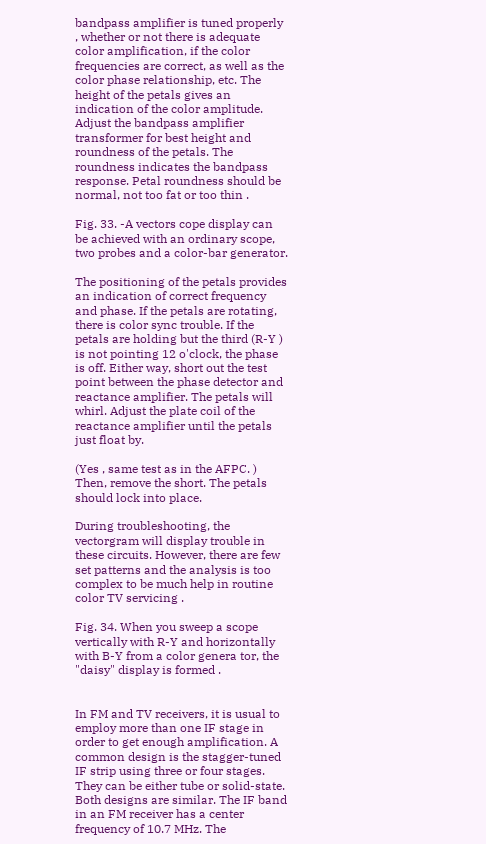bandpass amplifier is tuned properly , whether or not there is adequate color amplification, if the color frequencies are correct, as well as the color phase relationship, etc. The height of the petals gives an indication of the color amplitude. Adjust the bandpass amplifier transformer for best height and roundness of the petals. The roundness indicates the bandpass response. Petal roundness should be normal, not too fat or too thin .

Fig. 33. -A vectors cope display can be achieved with an ordinary scope, two probes and a color-bar generator.

The positioning of the petals provides an indication of correct frequency and phase. If the petals are rotating, there is color sync trouble. If the petals are holding but the third (R-Y ) is not pointing 12 o'clock, the phase is off. Either way, short out the test point between the phase detector and reactance amplifier. The petals will whirl. Adjust the plate coil of the reactance amplifier until the petals just float by.

(Yes , same test as in the AFPC. ) Then, remove the short. The petals should lock into place.

During troubleshooting, the vectorgram will display trouble in these circuits. However, there are few set patterns and the analysis is too complex to be much help in routine color TV servicing .

Fig. 34. When you sweep a scope vertically with R-Y and horizontally with B-Y from a color genera tor, the "daisy" display is formed .


In FM and TV receivers, it is usual to employ more than one IF stage in order to get enough amplification. A common design is the stagger-tuned IF strip using three or four stages. They can be either tube or solid-state. Both designs are similar. The IF band in an FM receiver has a center frequency of 10.7 MHz. The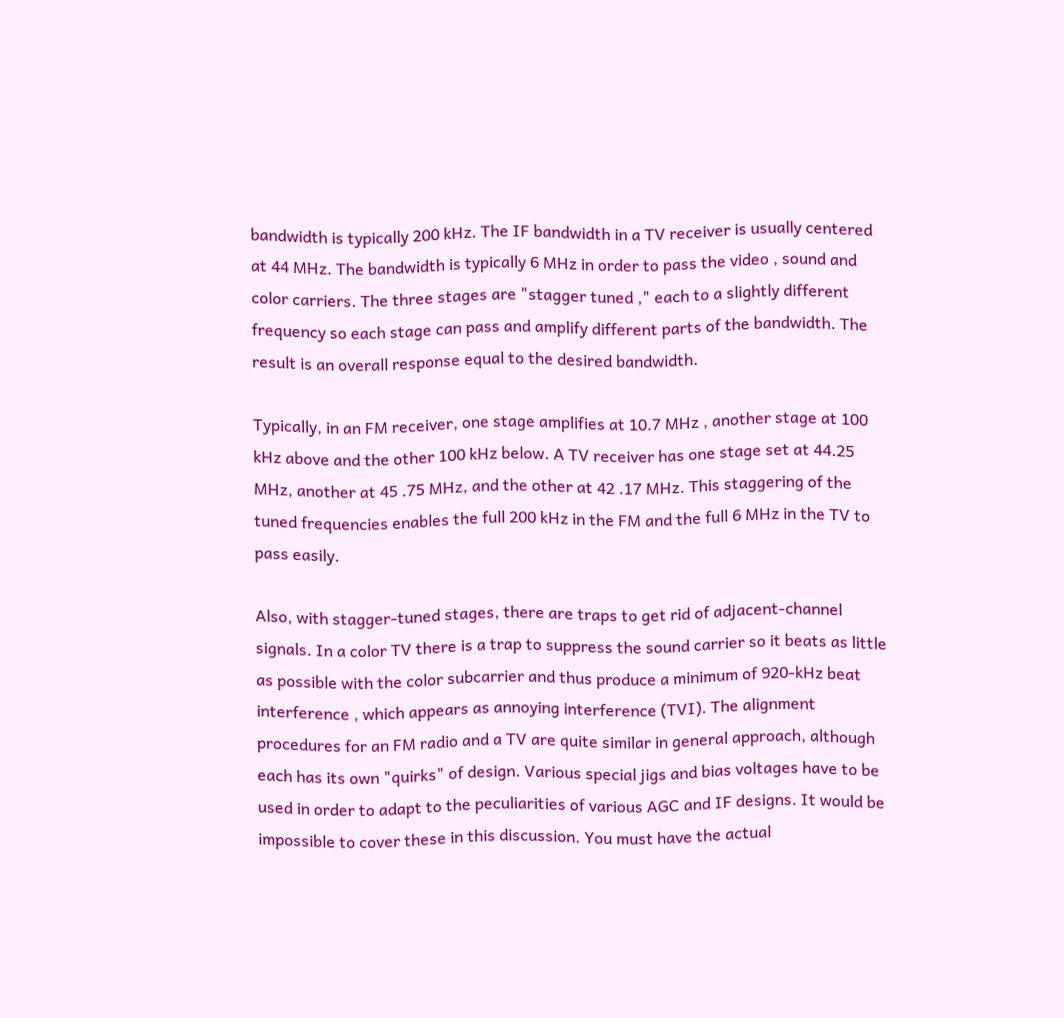bandwidth is typically 200 kHz. The IF bandwidth in a TV receiver is usually centered at 44 MHz. The bandwidth is typically 6 MHz in order to pass the video , sound and color carriers. The three stages are "stagger tuned ," each to a slightly different frequency so each stage can pass and amplify different parts of the bandwidth. The result is an overall response equal to the desired bandwidth.

Typically, in an FM receiver, one stage amplifies at 10.7 MHz , another stage at 100 kHz above and the other 100 kHz below. A TV receiver has one stage set at 44.25 MHz, another at 45 .75 MHz, and the other at 42 .17 MHz. This staggering of the tuned frequencies enables the full 200 kHz in the FM and the full 6 MHz in the TV to pass easily.

Also, with stagger-tuned stages, there are traps to get rid of adjacent-channel signals. In a color TV there is a trap to suppress the sound carrier so it beats as little as possible with the color subcarrier and thus produce a minimum of 920-kHz beat interference , which appears as annoying interference (TVI). The alignment procedures for an FM radio and a TV are quite similar in general approach, although each has its own "quirks" of design. Various special jigs and bias voltages have to be used in order to adapt to the peculiarities of various AGC and IF designs. It would be impossible to cover these in this discussion. You must have the actual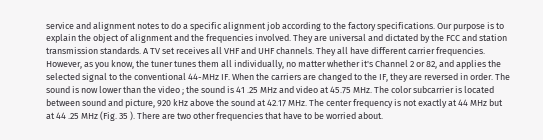service and alignment notes to do a specific alignment job according to the factory specifications. Our purpose is to explain the object of alignment and the frequencies involved. They are universal and dictated by the FCC and station transmission standards. A TV set receives all VHF and UHF channels. They all have different carrier frequencies. However, as you know, the tuner tunes them all individually, no matter whether it's Channel 2 or 82, and applies the selected signal to the conventional 44-MHz IF. When the carriers are changed to the IF, they are reversed in order. The sound is now lower than the video ; the sound is 41 .25 MHz and video at 45.75 MHz. The color subcarrier is located between sound and picture, 920 kHz above the sound at 42.17 MHz. The center frequency is not exactly at 44 MHz but at 44 .25 MHz (Fig. 35 ). There are two other frequencies that have to be worried about.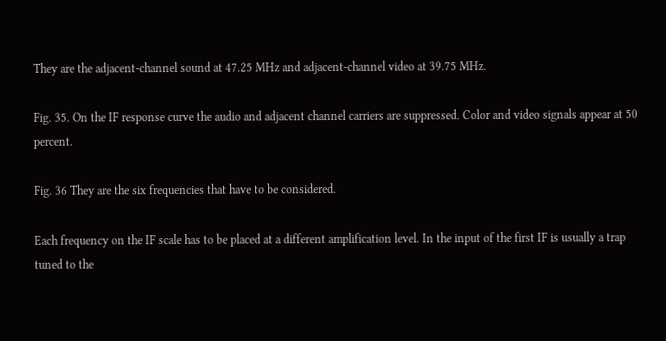They are the adjacent-channel sound at 47.25 MHz and adjacent-channel video at 39.75 MHz.

Fig. 35. On the IF response curve the audio and adjacent channel carriers are suppressed. Color and video signals appear at 50 percent.

Fig. 36 They are the six frequencies that have to be considered.

Each frequency on the IF scale has to be placed at a different amplification level. In the input of the first IF is usually a trap tuned to the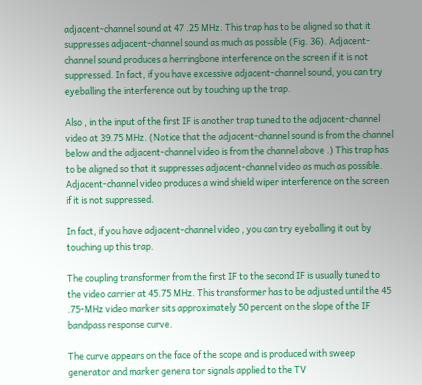adjacent-channel sound at 47 .25 MHz. This trap has to be aligned so that it suppresses adjacent-channel sound as much as possible (Fig. 36). Adjacent-channel sound produces a herringbone interference on the screen if it is not suppressed. In fact, if you have excessive adjacent-channel sound, you can try eyeballing the interference out by touching up the trap.

Also , in the input of the first IF is another trap tuned to the adjacent-channel video at 39.75 MHz. (Notice that the adjacent-channel sound is from the channel below and the adjacent-channel video is from the channel above .) This trap has to be aligned so that it suppresses adjacent-channel video as much as possible. Adjacent-channel video produces a wind shield wiper interference on the screen if it is not suppressed.

In fact, if you have adjacent-channel video , you can try eyeballing it out by touching up this trap.

The coupling transformer from the first IF to the second IF is usually tuned to the video carrier at 45.75 MHz. This transformer has to be adjusted until the 45 .75-MHz video marker sits approximately 50 percent on the slope of the IF bandpass response curve.

The curve appears on the face of the scope and is produced with sweep generator and marker genera tor signals applied to the TV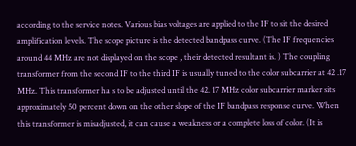according to the service notes. Various bias voltages are applied to the IF to sit the desired amplification levels. The scope picture is the detected bandpass curve. (The IF frequencies around 44 MHz are not displayed on the scope , their detected resultant is. ) The coupling transformer from the second IF to the third IF is usually tuned to the color subcarrier at 42 .17 MHz. This transformer ha s to be adjusted until the 42. 17 MHz color subcarrier marker sits approximately 50 percent down on the other slope of the IF bandpass response curve. When this transformer is misadjusted, it can cause a weakness or a complete loss of color. (It is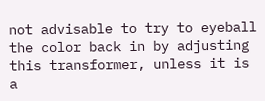not advisable to try to eyeball the color back in by adjusting this transformer, unless it is a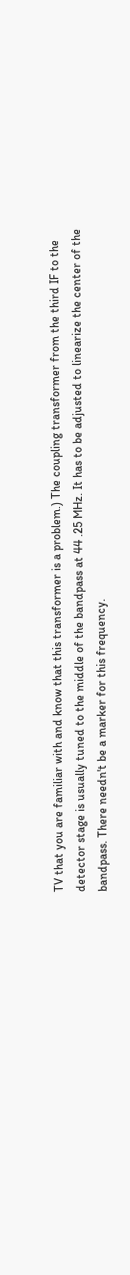TV that you are familiar with and know that this transformer is a problem.) The coupling transformer from the third IF to the detector stage is usually tuned to the middle of the bandpass at 44 .25 MHz. It has to be adjusted to linearize the center of the bandpass. There needn't be a marker for this frequency.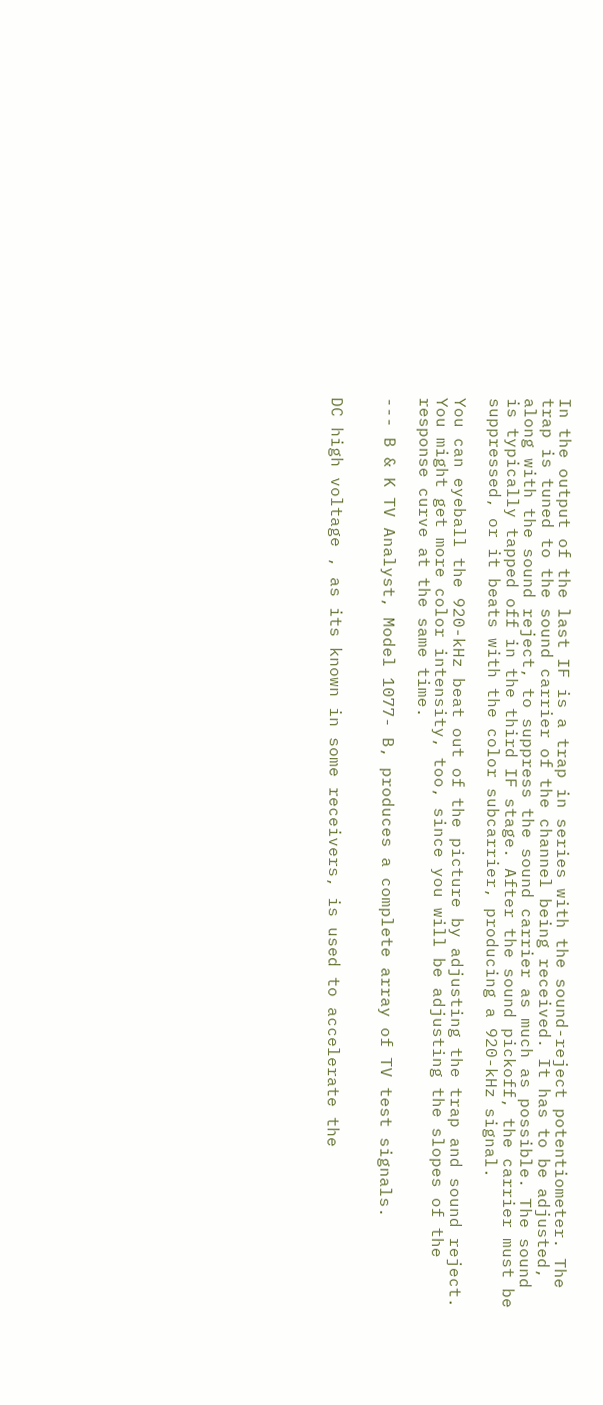In the output of the last IF is a trap in series with the sound-reject potentiometer. The trap is tuned to the sound carrier of the channel being received. It has to be adjusted, along with the sound reject, to suppress the sound carrier as much as possible. The sound is typically tapped off in the third IF stage. After the sound pickoff, the carrier must be suppressed, or it beats with the color subcarrier, producing a 920-kHz signal.

You can eyeball the 920-kHz beat out of the picture by adjusting the trap and sound reject. You might get more color intensity, too, since you will be adjusting the slopes of the response curve at the same time.

--- B & K TV Analyst, Model 1077- B, produces a complete array of TV test signals.


DC high voltage , as its known in some receivers, is used to accelerate the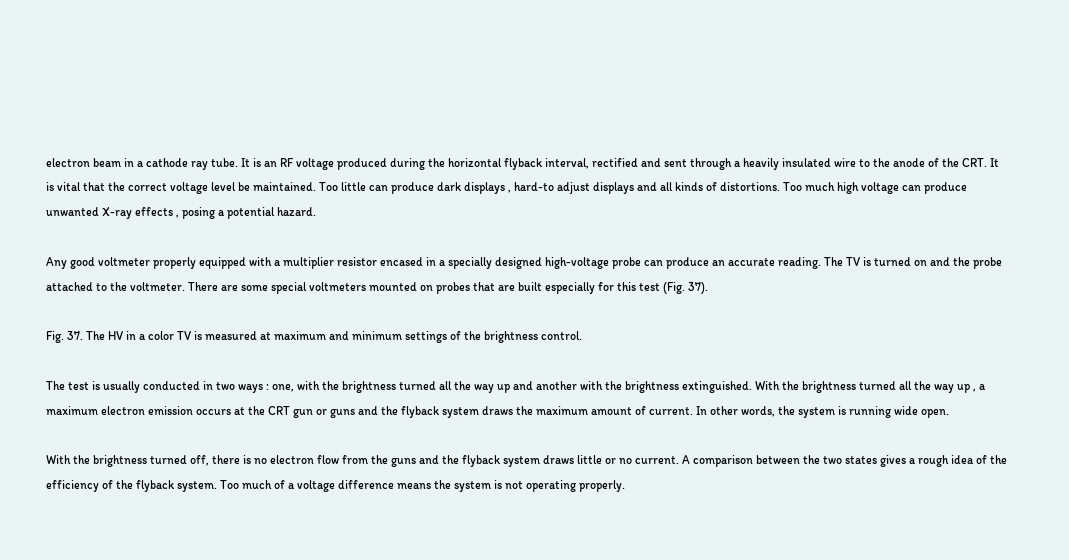electron beam in a cathode ray tube. It is an RF voltage produced during the horizontal flyback interval, rectified and sent through a heavily insulated wire to the anode of the CRT. It is vital that the correct voltage level be maintained. Too little can produce dark displays , hard-to adjust displays and all kinds of distortions. Too much high voltage can produce unwanted X-ray effects , posing a potential hazard.

Any good voltmeter properly equipped with a multiplier resistor encased in a specially designed high-voltage probe can produce an accurate reading. The TV is turned on and the probe attached to the voltmeter. There are some special voltmeters mounted on probes that are built especially for this test (Fig. 37).

Fig. 37. The HV in a color TV is measured at maximum and minimum settings of the brightness control.

The test is usually conducted in two ways : one, with the brightness turned all the way up and another with the brightness extinguished. With the brightness turned all the way up , a maximum electron emission occurs at the CRT gun or guns and the flyback system draws the maximum amount of current. In other words, the system is running wide open.

With the brightness turned off, there is no electron flow from the guns and the flyback system draws little or no current. A comparison between the two states gives a rough idea of the efficiency of the flyback system. Too much of a voltage difference means the system is not operating properly.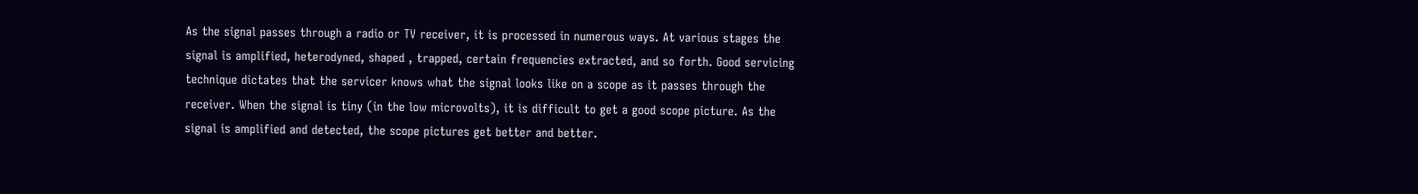As the signal passes through a radio or TV receiver, it is processed in numerous ways. At various stages the signal is amplified, heterodyned, shaped , trapped, certain frequencies extracted, and so forth. Good servicing technique dictates that the servicer knows what the signal looks like on a scope as it passes through the receiver. When the signal is tiny (in the low microvolts), it is difficult to get a good scope picture. As the signal is amplified and detected, the scope pictures get better and better.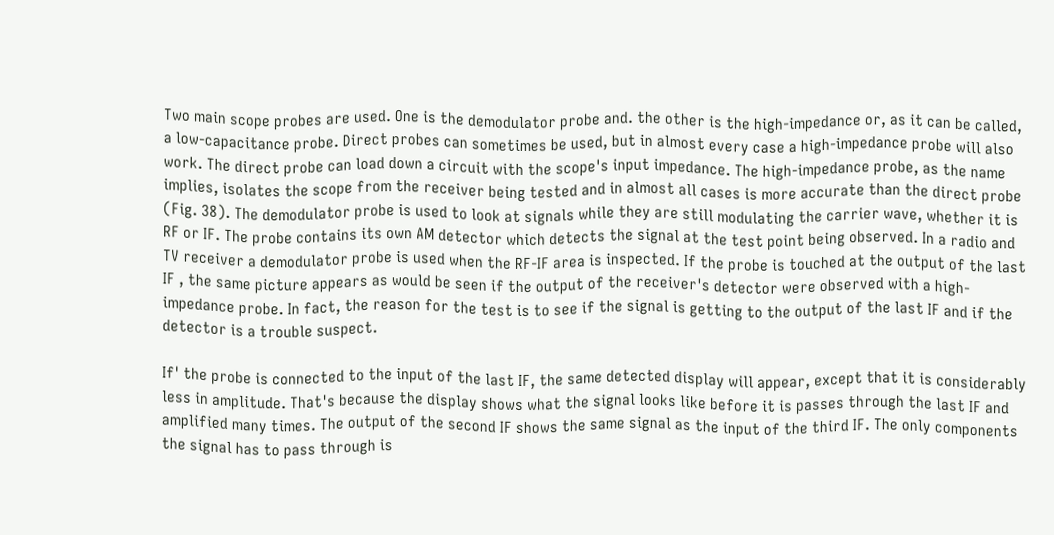Two main scope probes are used. One is the demodulator probe and. the other is the high-impedance or, as it can be called, a low-capacitance probe. Direct probes can sometimes be used, but in almost every case a high-impedance probe will also work. The direct probe can load down a circuit with the scope's input impedance. The high-impedance probe, as the name implies, isolates the scope from the receiver being tested and in almost all cases is more accurate than the direct probe (Fig. 38). The demodulator probe is used to look at signals while they are still modulating the carrier wave, whether it is RF or IF. The probe contains its own AM detector which detects the signal at the test point being observed. In a radio and TV receiver a demodulator probe is used when the RF-IF area is inspected. If the probe is touched at the output of the last IF , the same picture appears as would be seen if the output of the receiver's detector were observed with a high-impedance probe. In fact, the reason for the test is to see if the signal is getting to the output of the last IF and if the detector is a trouble suspect.

If' the probe is connected to the input of the last IF, the same detected display will appear, except that it is considerably less in amplitude. That's because the display shows what the signal looks like before it is passes through the last IF and amplified many times. The output of the second IF shows the same signal as the input of the third IF. The only components the signal has to pass through is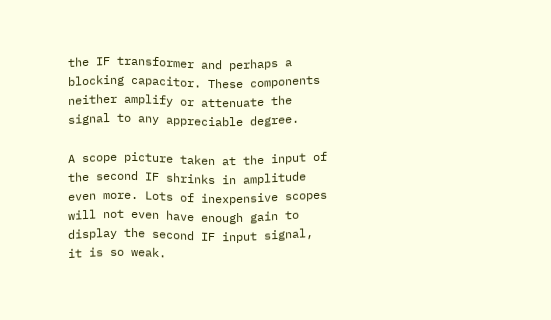the IF transformer and perhaps a blocking capacitor. These components neither amplify or attenuate the signal to any appreciable degree.

A scope picture taken at the input of the second IF shrinks in amplitude even more. Lots of inexpensive scopes will not even have enough gain to display the second IF input signal, it is so weak.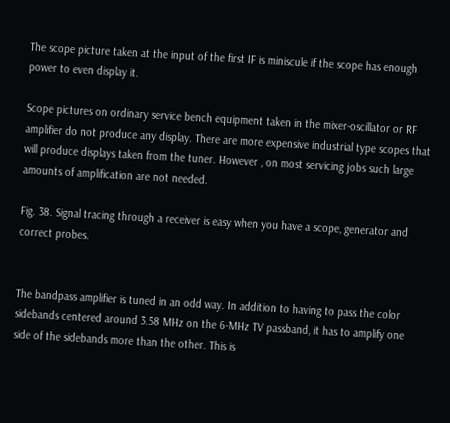The scope picture taken at the input of the first IF is miniscule if the scope has enough power to even display it.

Scope pictures on ordinary service bench equipment taken in the mixer-oscillator or RF amplifier do not produce any display. There are more expensive industrial type scopes that will produce displays taken from the tuner. However , on most servicing jobs such large amounts of amplification are not needed.

Fig. 38. Signal tracing through a receiver is easy when you have a scope, generator and correct probes.


The bandpass amplifier is tuned in an odd way. In addition to having to pass the color sidebands centered around 3.58 MHz on the 6-MHz TV passband, it has to amplify one side of the sidebands more than the other. This is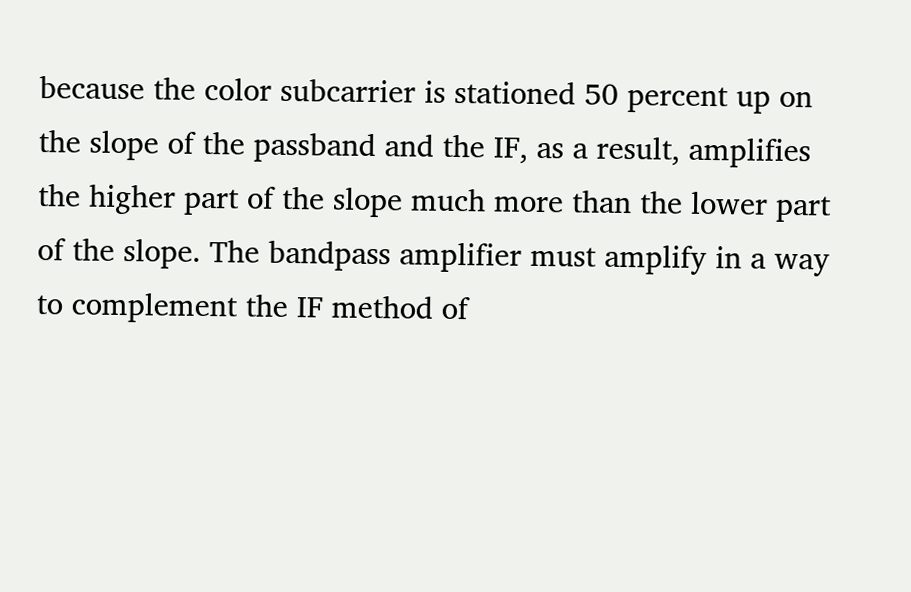because the color subcarrier is stationed 50 percent up on the slope of the passband and the IF, as a result, amplifies the higher part of the slope much more than the lower part of the slope. The bandpass amplifier must amplify in a way to complement the IF method of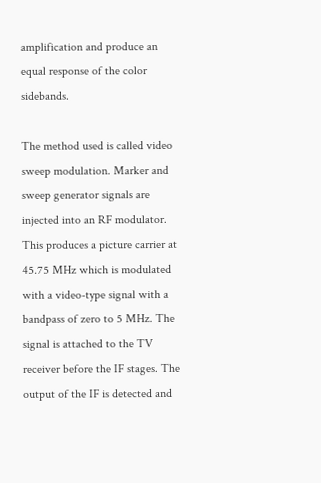amplification and produce an equal response of the color sidebands.

The method used is called video sweep modulation. Marker and sweep generator signals are injected into an RF modulator. This produces a picture carrier at 45.75 MHz which is modulated with a video-type signal with a bandpass of zero to 5 MHz. The signal is attached to the TV receiver before the IF stages. The output of the IF is detected and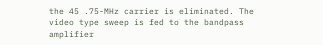the 45 .75-MHz carrier is eliminated. The video type sweep is fed to the bandpass amplifier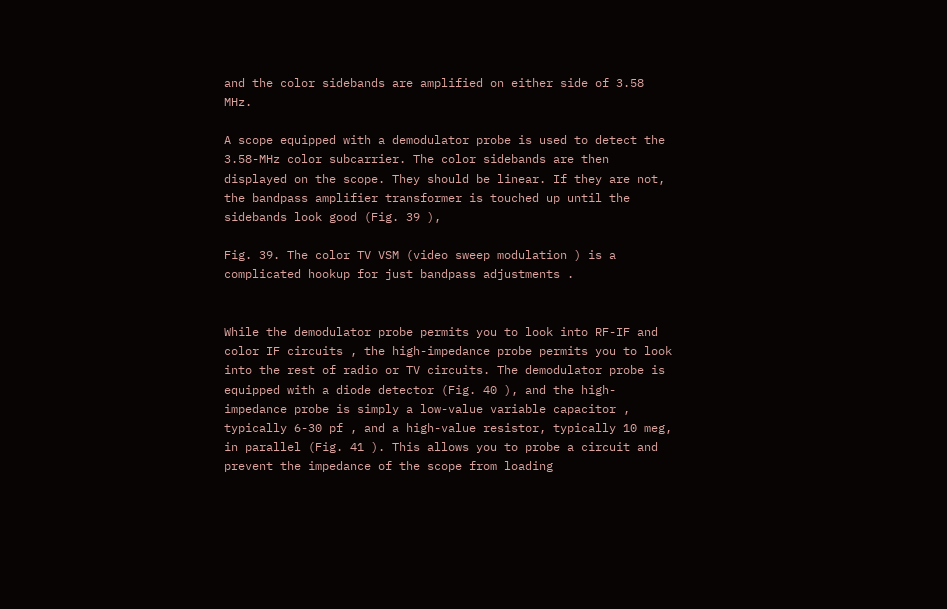and the color sidebands are amplified on either side of 3.58 MHz.

A scope equipped with a demodulator probe is used to detect the 3.58-MHz color subcarrier. The color sidebands are then displayed on the scope. They should be linear. If they are not, the bandpass amplifier transformer is touched up until the sidebands look good (Fig. 39 ),

Fig. 39. The color TV VSM (video sweep modulation ) is a complicated hookup for just bandpass adjustments .


While the demodulator probe permits you to look into RF-IF and color IF circuits , the high-impedance probe permits you to look into the rest of radio or TV circuits. The demodulator probe is equipped with a diode detector (Fig. 40 ), and the high-impedance probe is simply a low-value variable capacitor , typically 6-30 pf , and a high-value resistor, typically 10 meg, in parallel (Fig. 41 ). This allows you to probe a circuit and prevent the impedance of the scope from loading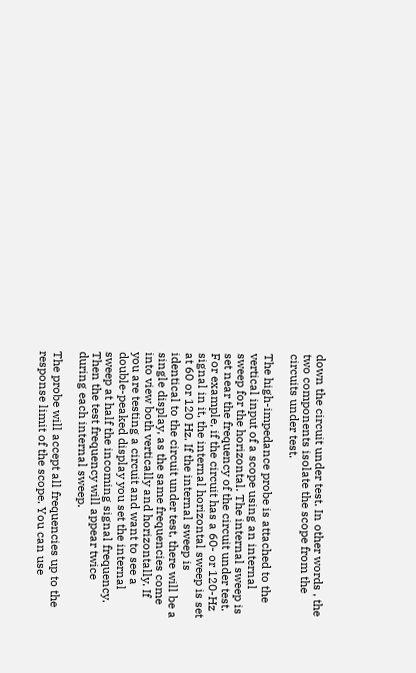down the circuit under test. In other words , the two components isolate the scope from the circuits under test.

The high-impedance probe is attached to the vertical input of a scope using an internal sweep for the horizontal. The internal sweep is set near the frequency of the circuit under test. For example, if the circuit has a 60- or 120-Hz signal in it, the internal horizontal sweep is set at 60 or 120 Hz. If the internal sweep is identical to the circuit under test, there will be a single display, as the same frequencies come into view both vertically and horizontally. If you are testing a circuit and want to see a double-peaked display you set the internal sweep at half the incoming signal frequency. Then the test frequency will appear twice during each internal sweep.

The probe will accept all frequencies up to the response limit of the scope. You can use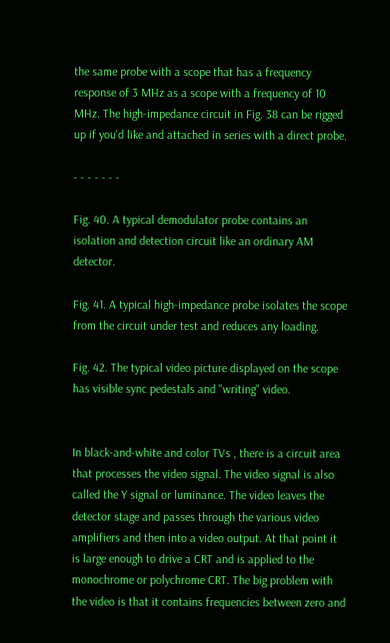the same probe with a scope that has a frequency response of 3 MHz as a scope with a frequency of 10 MHz. The high-impedance circuit in Fig. 38 can be rigged up if you'd like and attached in series with a direct probe.

- - - - - - -

Fig. 40. A typical demodulator probe contains an isolation and detection circuit like an ordinary AM detector.

Fig. 41. A typical high-impedance probe isolates the scope from the circuit under test and reduces any loading.

Fig. 42. The typical video picture displayed on the scope has visible sync pedestals and "writing" video.


In black-and-white and color TVs , there is a circuit area that processes the video signal. The video signal is also called the Y signal or luminance. The video leaves the detector stage and passes through the various video amplifiers and then into a video output. At that point it is large enough to drive a CRT and is applied to the monochrome or polychrome CRT. The big problem with the video is that it contains frequencies between zero and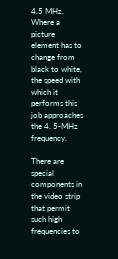4.5 MHz. Where a picture element has to change from black to white, the speed with which it performs this job approaches the 4. 5-MHz frequency.

There are special components in the video strip that permit such high frequencies to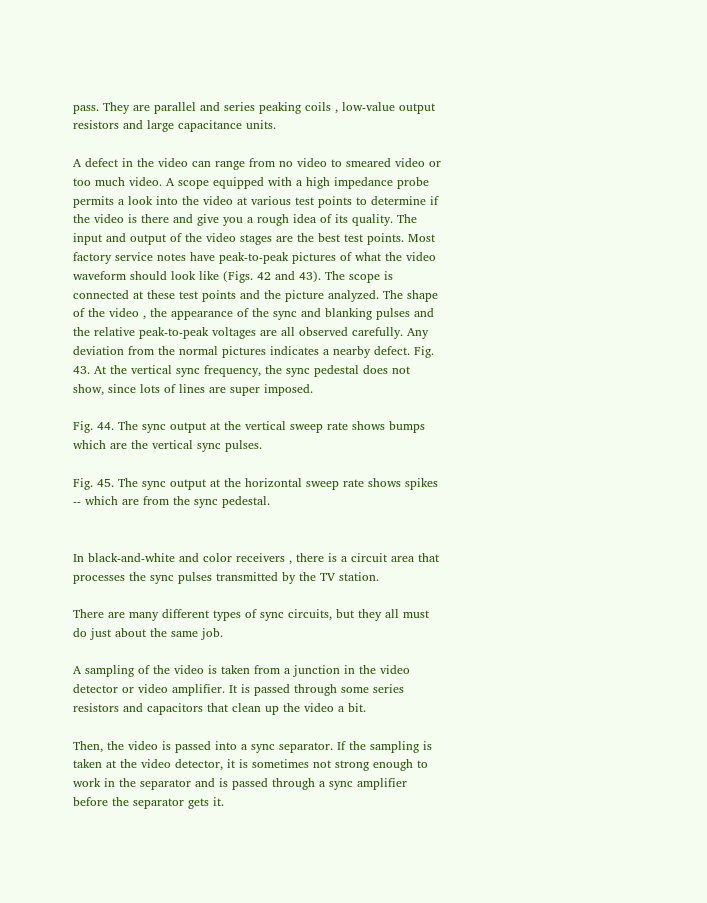pass. They are parallel and series peaking coils , low-value output resistors and large capacitance units.

A defect in the video can range from no video to smeared video or too much video. A scope equipped with a high impedance probe permits a look into the video at various test points to determine if the video is there and give you a rough idea of its quality. The input and output of the video stages are the best test points. Most factory service notes have peak-to-peak pictures of what the video waveform should look like (Figs. 42 and 43). The scope is connected at these test points and the picture analyzed. The shape of the video , the appearance of the sync and blanking pulses and the relative peak-to-peak voltages are all observed carefully. Any deviation from the normal pictures indicates a nearby defect. Fig. 43. At the vertical sync frequency, the sync pedestal does not show, since lots of lines are super imposed.

Fig. 44. The sync output at the vertical sweep rate shows bumps which are the vertical sync pulses.

Fig. 45. The sync output at the horizontal sweep rate shows spikes -- which are from the sync pedestal.


In black-and-white and color receivers , there is a circuit area that processes the sync pulses transmitted by the TV station.

There are many different types of sync circuits, but they all must do just about the same job.

A sampling of the video is taken from a junction in the video detector or video amplifier. It is passed through some series resistors and capacitors that clean up the video a bit.

Then, the video is passed into a sync separator. If the sampling is taken at the video detector, it is sometimes not strong enough to work in the separator and is passed through a sync amplifier before the separator gets it.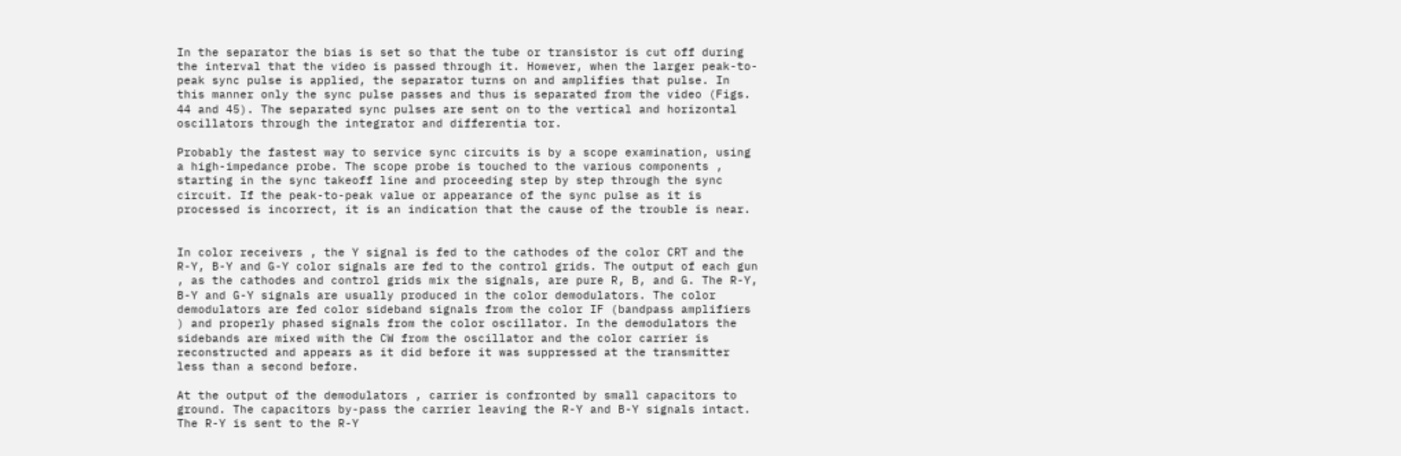In the separator the bias is set so that the tube or transistor is cut off during the interval that the video is passed through it. However, when the larger peak-to-peak sync pulse is applied, the separator turns on and amplifies that pulse. In this manner only the sync pulse passes and thus is separated from the video (Figs. 44 and 45). The separated sync pulses are sent on to the vertical and horizontal oscillators through the integrator and differentia tor.

Probably the fastest way to service sync circuits is by a scope examination, using a high-impedance probe. The scope probe is touched to the various components , starting in the sync takeoff line and proceeding step by step through the sync circuit. If the peak-to-peak value or appearance of the sync pulse as it is processed is incorrect, it is an indication that the cause of the trouble is near.


In color receivers , the Y signal is fed to the cathodes of the color CRT and the R-Y, B-Y and G-Y color signals are fed to the control grids. The output of each gun , as the cathodes and control grids mix the signals, are pure R, B, and G. The R-Y, B-Y and G-Y signals are usually produced in the color demodulators. The color demodulators are fed color sideband signals from the color IF (bandpass amplifiers ) and properly phased signals from the color oscillator. In the demodulators the sidebands are mixed with the CW from the oscillator and the color carrier is reconstructed and appears as it did before it was suppressed at the transmitter less than a second before.

At the output of the demodulators , carrier is confronted by small capacitors to ground. The capacitors by-pass the carrier leaving the R-Y and B-Y signals intact. The R-Y is sent to the R-Y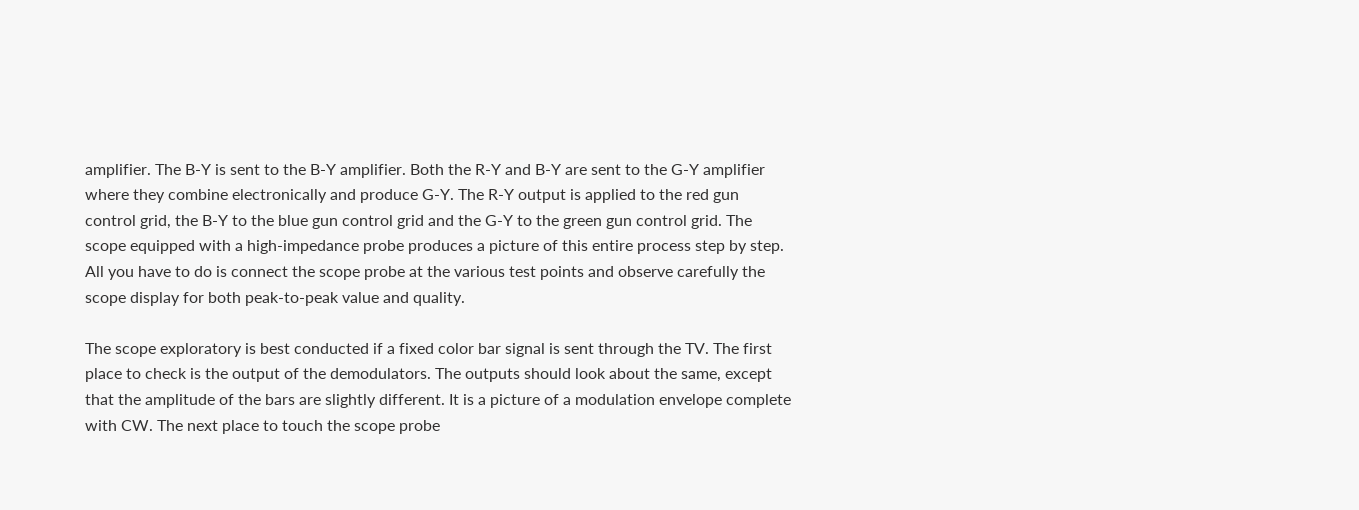amplifier. The B-Y is sent to the B-Y amplifier. Both the R-Y and B-Y are sent to the G-Y amplifier where they combine electronically and produce G-Y. The R-Y output is applied to the red gun control grid, the B-Y to the blue gun control grid and the G-Y to the green gun control grid. The scope equipped with a high-impedance probe produces a picture of this entire process step by step. All you have to do is connect the scope probe at the various test points and observe carefully the scope display for both peak-to-peak value and quality.

The scope exploratory is best conducted if a fixed color bar signal is sent through the TV. The first place to check is the output of the demodulators. The outputs should look about the same, except that the amplitude of the bars are slightly different. It is a picture of a modulation envelope complete with CW. The next place to touch the scope probe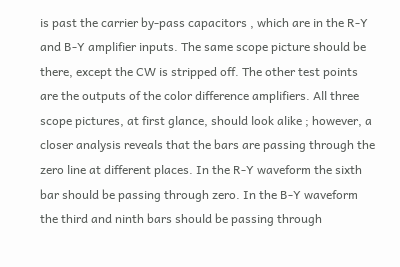is past the carrier by-pass capacitors , which are in the R-Y and B-Y amplifier inputs. The same scope picture should be there, except the CW is stripped off. The other test points are the outputs of the color difference amplifiers. All three scope pictures, at first glance, should look alike ; however, a closer analysis reveals that the bars are passing through the zero line at different places. In the R-Y waveform the sixth bar should be passing through zero. In the B-Y waveform the third and ninth bars should be passing through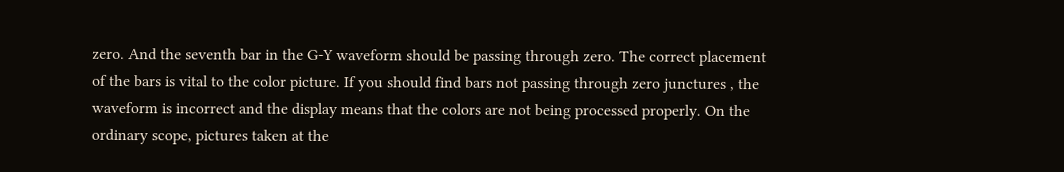zero. And the seventh bar in the G-Y waveform should be passing through zero. The correct placement of the bars is vital to the color picture. If you should find bars not passing through zero junctures , the waveform is incorrect and the display means that the colors are not being processed properly. On the ordinary scope, pictures taken at the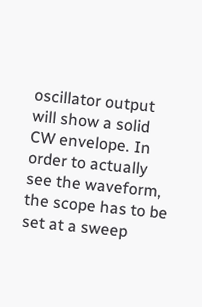oscillator output will show a solid CW envelope. In order to actually see the waveform, the scope has to be set at a sweep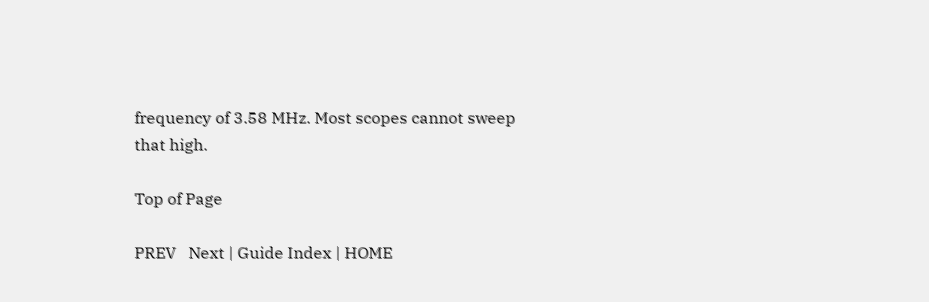frequency of 3.58 MHz. Most scopes cannot sweep that high.

Top of Page

PREV   Next | Guide Index | HOME